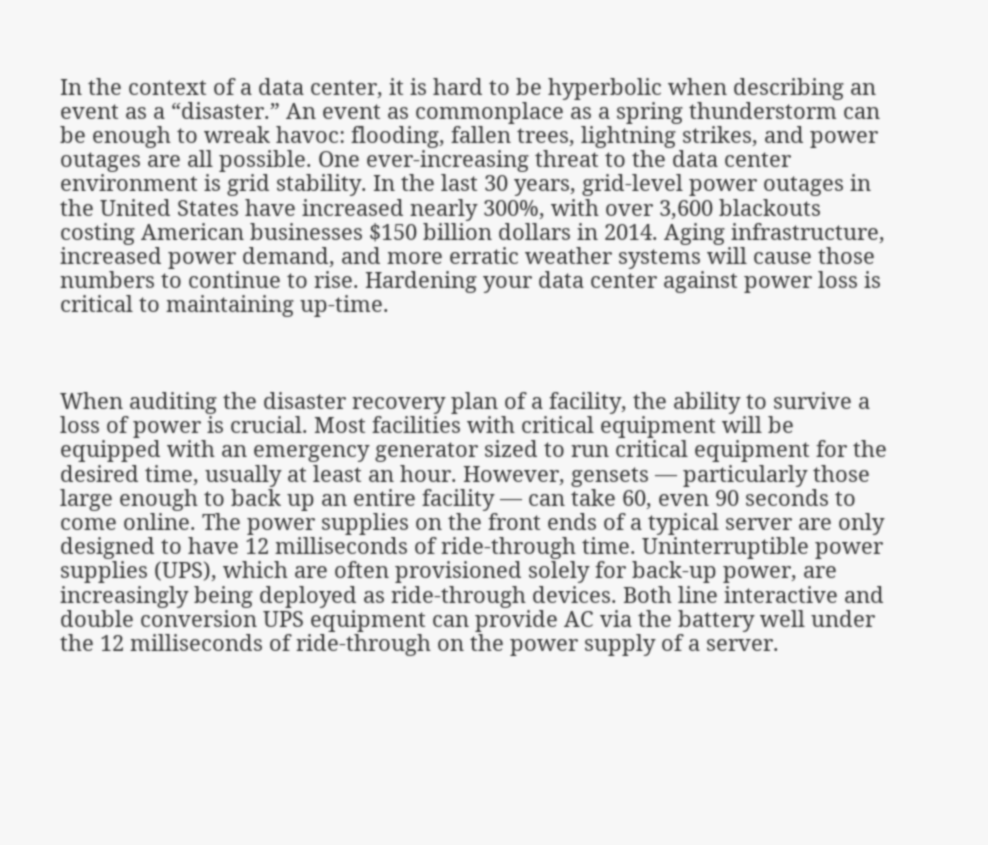In the context of a data center, it is hard to be hyperbolic when describing an event as a “disaster.” An event as commonplace as a spring thunderstorm can be enough to wreak havoc: flooding, fallen trees, lightning strikes, and power outages are all possible. One ever-increasing threat to the data center environment is grid stability. In the last 30 years, grid-level power outages in the United States have increased nearly 300%, with over 3,600 blackouts costing American businesses $150 billion dollars in 2014. Aging infrastructure, increased power demand, and more erratic weather systems will cause those numbers to continue to rise. Hardening your data center against power loss is critical to maintaining up-time.



When auditing the disaster recovery plan of a facility, the ability to survive a loss of power is crucial. Most facilities with critical equipment will be equipped with an emergency generator sized to run critical equipment for the desired time, usually at least an hour. However, gensets — particularly those large enough to back up an entire facility — can take 60, even 90 seconds to come online. The power supplies on the front ends of a typical server are only designed to have 12 milliseconds of ride-through time. Uninterruptible power supplies (UPS), which are often provisioned solely for back-up power, are increasingly being deployed as ride-through devices. Both line interactive and double conversion UPS equipment can provide AC via the battery well under the 12 milliseconds of ride-through on the power supply of a server.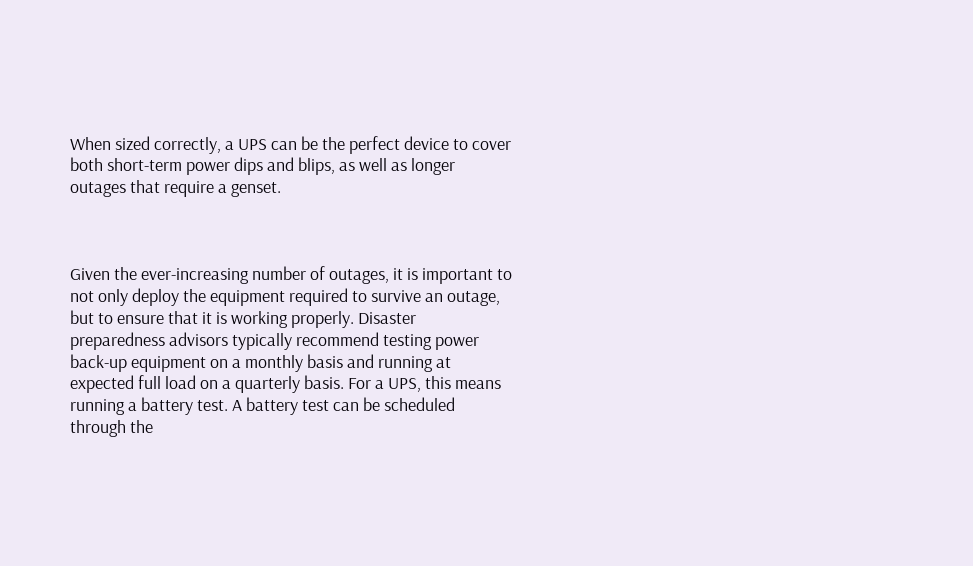When sized correctly, a UPS can be the perfect device to cover both short-term power dips and blips, as well as longer outages that require a genset.



Given the ever-increasing number of outages, it is important to not only deploy the equipment required to survive an outage, but to ensure that it is working properly. Disaster preparedness advisors typically recommend testing power back-up equipment on a monthly basis and running at expected full load on a quarterly basis. For a UPS, this means running a battery test. A battery test can be scheduled through the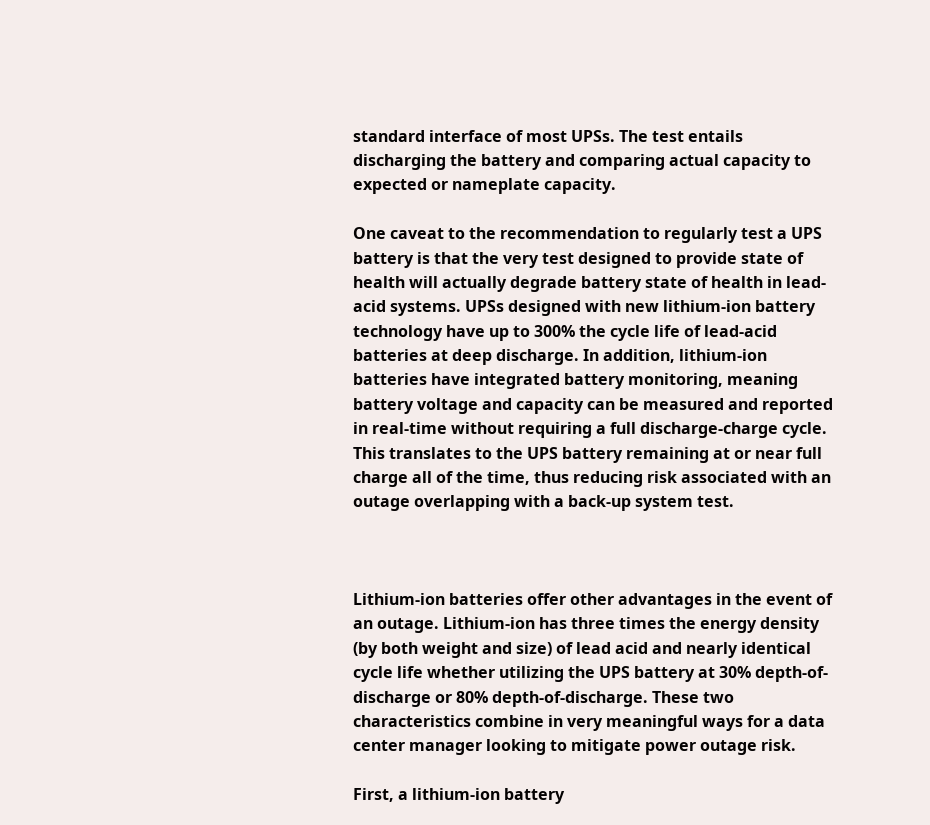standard interface of most UPSs. The test entails discharging the battery and comparing actual capacity to expected or nameplate capacity.

One caveat to the recommendation to regularly test a UPS battery is that the very test designed to provide state of health will actually degrade battery state of health in lead-acid systems. UPSs designed with new lithium-ion battery technology have up to 300% the cycle life of lead-acid batteries at deep discharge. In addition, lithium-ion batteries have integrated battery monitoring, meaning battery voltage and capacity can be measured and reported in real-time without requiring a full discharge-charge cycle. This translates to the UPS battery remaining at or near full charge all of the time, thus reducing risk associated with an outage overlapping with a back-up system test.



Lithium-ion batteries offer other advantages in the event of an outage. Lithium-ion has three times the energy density (by both weight and size) of lead acid and nearly identical cycle life whether utilizing the UPS battery at 30% depth-of-discharge or 80% depth-of-discharge. These two characteristics combine in very meaningful ways for a data center manager looking to mitigate power outage risk.

First, a lithium-ion battery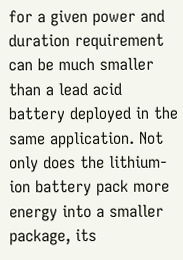for a given power and duration requirement can be much smaller than a lead acid battery deployed in the same application. Not only does the lithium-ion battery pack more energy into a smaller package, its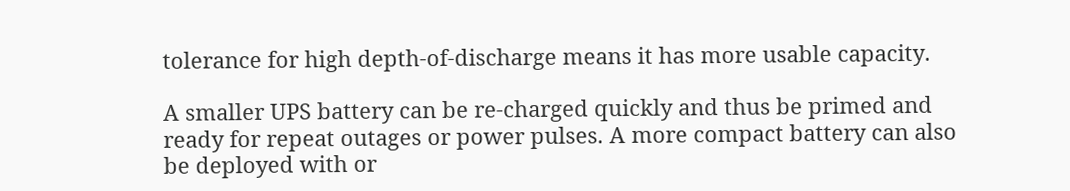tolerance for high depth-of-discharge means it has more usable capacity.

A smaller UPS battery can be re-charged quickly and thus be primed and ready for repeat outages or power pulses. A more compact battery can also be deployed with or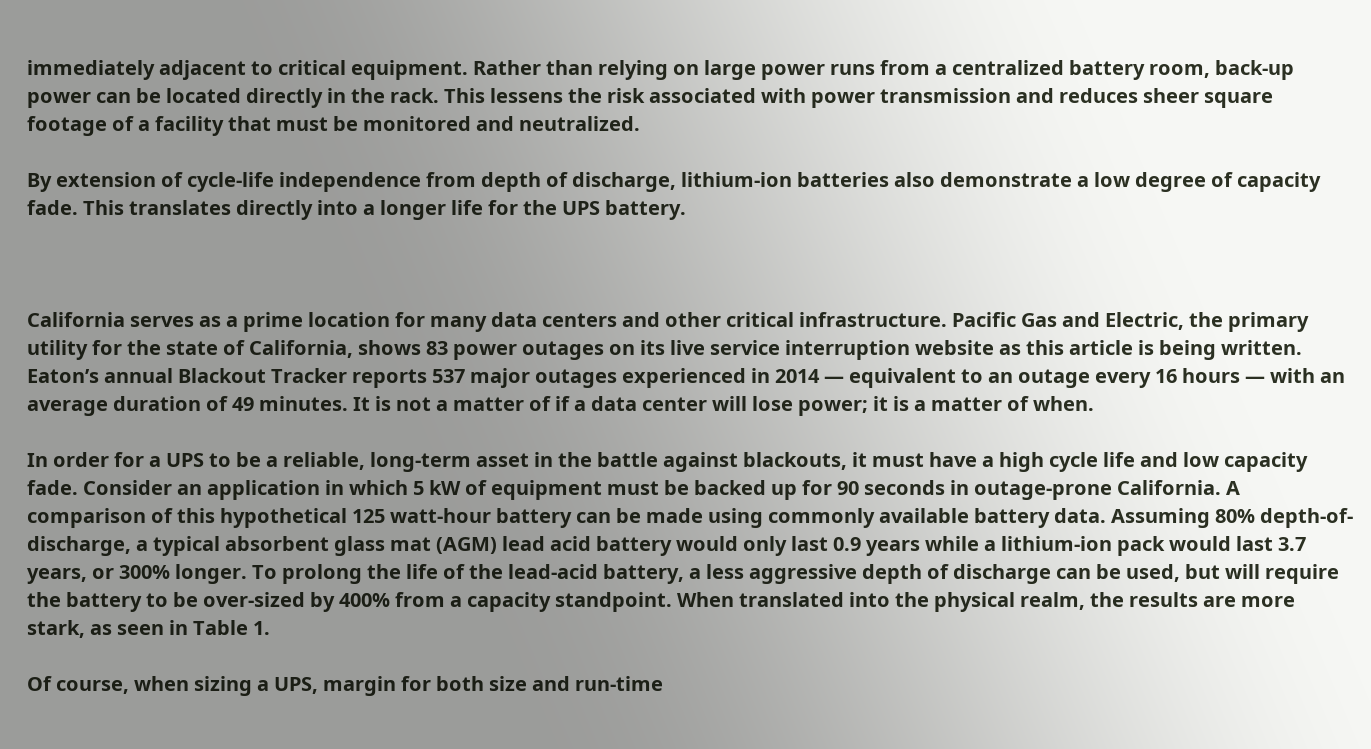immediately adjacent to critical equipment. Rather than relying on large power runs from a centralized battery room, back-up power can be located directly in the rack. This lessens the risk associated with power transmission and reduces sheer square footage of a facility that must be monitored and neutralized.

By extension of cycle-life independence from depth of discharge, lithium-ion batteries also demonstrate a low degree of capacity fade. This translates directly into a longer life for the UPS battery.



California serves as a prime location for many data centers and other critical infrastructure. Pacific Gas and Electric, the primary utility for the state of California, shows 83 power outages on its live service interruption website as this article is being written. Eaton’s annual Blackout Tracker reports 537 major outages experienced in 2014 — equivalent to an outage every 16 hours — with an average duration of 49 minutes. It is not a matter of if a data center will lose power; it is a matter of when.

In order for a UPS to be a reliable, long-term asset in the battle against blackouts, it must have a high cycle life and low capacity fade. Consider an application in which 5 kW of equipment must be backed up for 90 seconds in outage-prone California. A comparison of this hypothetical 125 watt-hour battery can be made using commonly available battery data. Assuming 80% depth-of-discharge, a typical absorbent glass mat (AGM) lead acid battery would only last 0.9 years while a lithium-ion pack would last 3.7 years, or 300% longer. To prolong the life of the lead-acid battery, a less aggressive depth of discharge can be used, but will require the battery to be over-sized by 400% from a capacity standpoint. When translated into the physical realm, the results are more stark, as seen in Table 1.

Of course, when sizing a UPS, margin for both size and run-time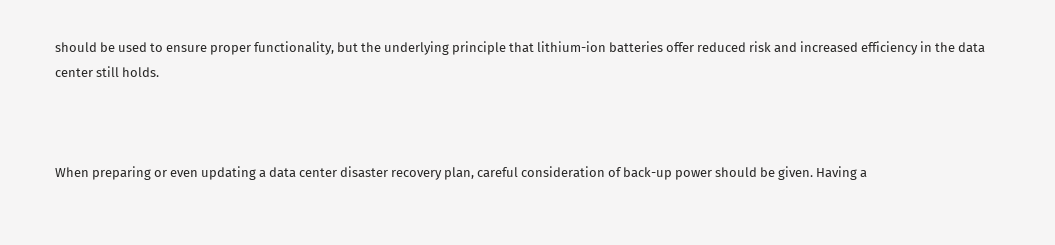should be used to ensure proper functionality, but the underlying principle that lithium-ion batteries offer reduced risk and increased efficiency in the data center still holds.



When preparing or even updating a data center disaster recovery plan, careful consideration of back-up power should be given. Having a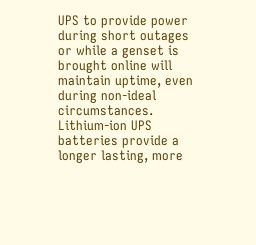UPS to provide power during short outages or while a genset is brought online will maintain uptime, even during non-ideal circumstances. Lithium-ion UPS batteries provide a longer lasting, more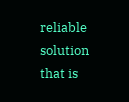reliable solution that is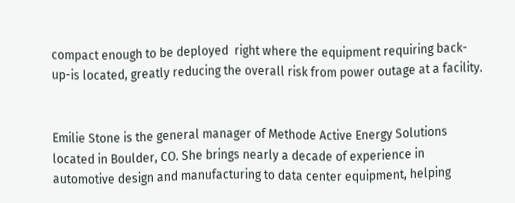compact enough to be deployed  right where the equipment requiring back-up-is located, greatly reducing the overall risk from power outage at a facility.


Emilie Stone is the general manager of Methode Active Energy Solutions located in Boulder, CO. She brings nearly a decade of experience in automotive design and manufacturing to data center equipment, helping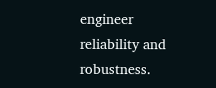engineer reliability and robustness.